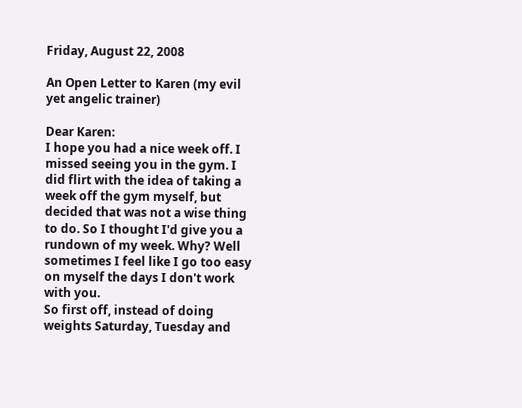Friday, August 22, 2008

An Open Letter to Karen (my evil yet angelic trainer)

Dear Karen:
I hope you had a nice week off. I missed seeing you in the gym. I did flirt with the idea of taking a week off the gym myself, but decided that was not a wise thing to do. So I thought I'd give you a rundown of my week. Why? Well sometimes I feel like I go too easy on myself the days I don't work with you.
So first off, instead of doing weights Saturday, Tuesday and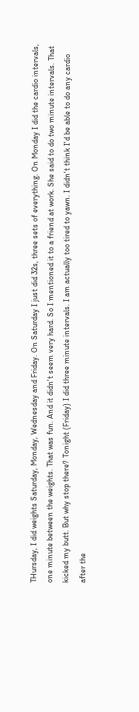THursday, I did weights Saturday, Monday, Wednesday and Friday. On Saturday I just did 32s, three sets of everything. On Monday I did the cardio intervals, one minute between the weights. That was fun. And it didn't seem very hard. So I mentioned it to a friend at work. She said to do two minute intervals. That kicked my butt. But why stop there? Tonight (Friday) I did three minute intervals. I am actually too tired to yawn. I didn't think I'd be able to do any cardio after the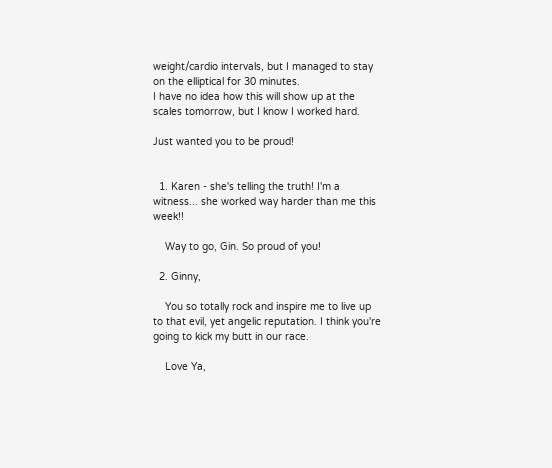weight/cardio intervals, but I managed to stay on the elliptical for 30 minutes.
I have no idea how this will show up at the scales tomorrow, but I know I worked hard.

Just wanted you to be proud!


  1. Karen - she's telling the truth! I'm a witness... she worked way harder than me this week!!

    Way to go, Gin. So proud of you!

  2. Ginny,

    You so totally rock and inspire me to live up to that evil, yet angelic reputation. I think you're going to kick my butt in our race.

    Love Ya,